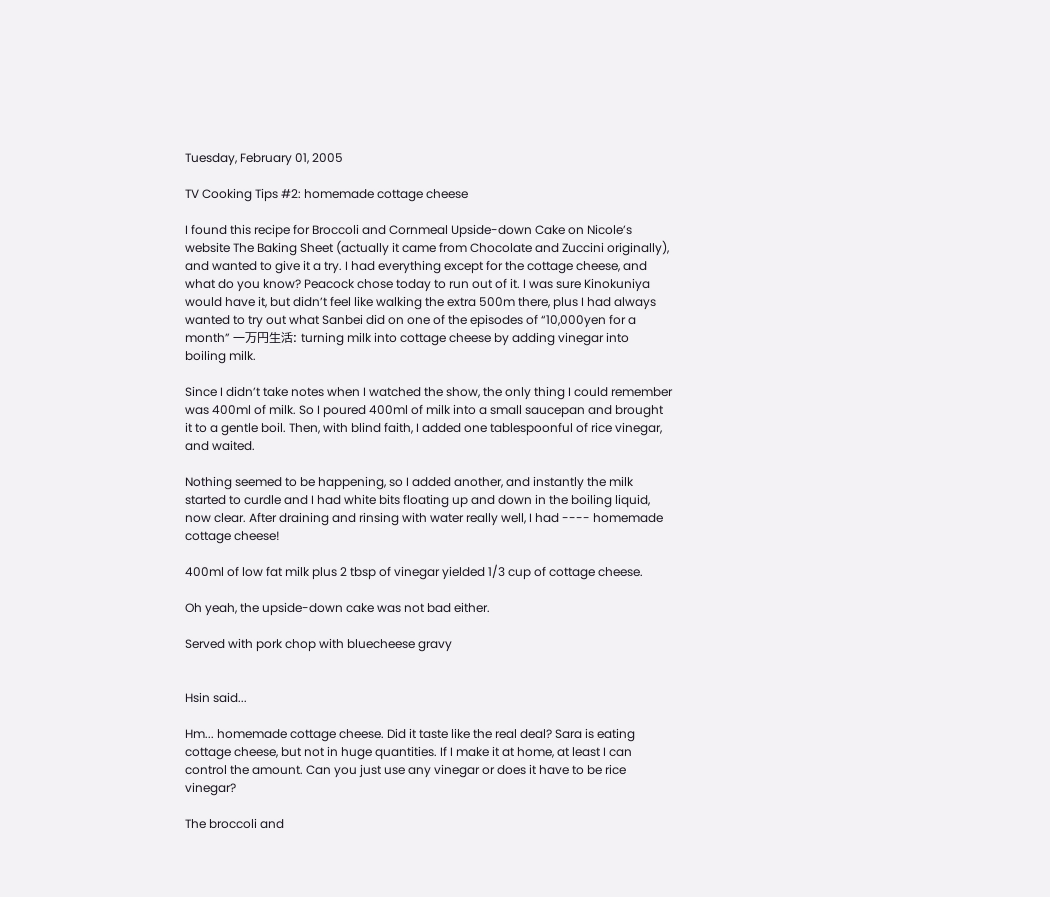Tuesday, February 01, 2005

TV Cooking Tips #2: homemade cottage cheese

I found this recipe for Broccoli and Cornmeal Upside-down Cake on Nicole’s website The Baking Sheet (actually it came from Chocolate and Zuccini originally), and wanted to give it a try. I had everything except for the cottage cheese, and what do you know? Peacock chose today to run out of it. I was sure Kinokuniya would have it, but didn’t feel like walking the extra 500m there, plus I had always wanted to try out what Sanbei did on one of the episodes of “10,000yen for a month” 一万円生活: turning milk into cottage cheese by adding vinegar into boiling milk.

Since I didn’t take notes when I watched the show, the only thing I could remember was 400ml of milk. So I poured 400ml of milk into a small saucepan and brought it to a gentle boil. Then, with blind faith, I added one tablespoonful of rice vinegar, and waited.

Nothing seemed to be happening, so I added another, and instantly the milk started to curdle and I had white bits floating up and down in the boiling liquid, now clear. After draining and rinsing with water really well, I had ---- homemade cottage cheese!

400ml of low fat milk plus 2 tbsp of vinegar yielded 1/3 cup of cottage cheese.

Oh yeah, the upside-down cake was not bad either.

Served with pork chop with bluecheese gravy


Hsin said...

Hm... homemade cottage cheese. Did it taste like the real deal? Sara is eating cottage cheese, but not in huge quantities. If I make it at home, at least I can control the amount. Can you just use any vinegar or does it have to be rice vinegar?

The broccoli and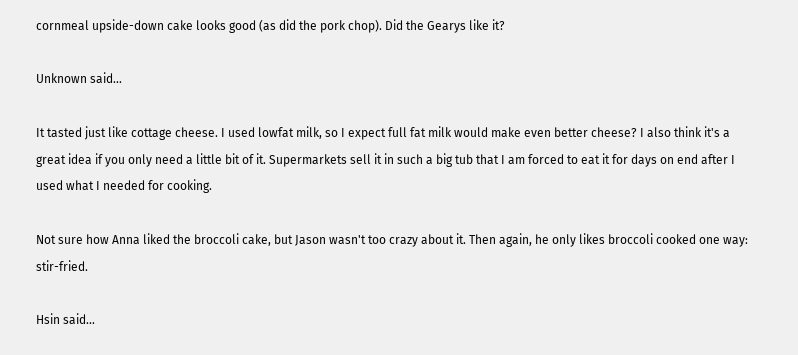cornmeal upside-down cake looks good (as did the pork chop). Did the Gearys like it?

Unknown said...

It tasted just like cottage cheese. I used lowfat milk, so I expect full fat milk would make even better cheese? I also think it's a great idea if you only need a little bit of it. Supermarkets sell it in such a big tub that I am forced to eat it for days on end after I used what I needed for cooking.

Not sure how Anna liked the broccoli cake, but Jason wasn't too crazy about it. Then again, he only likes broccoli cooked one way: stir-fried.

Hsin said...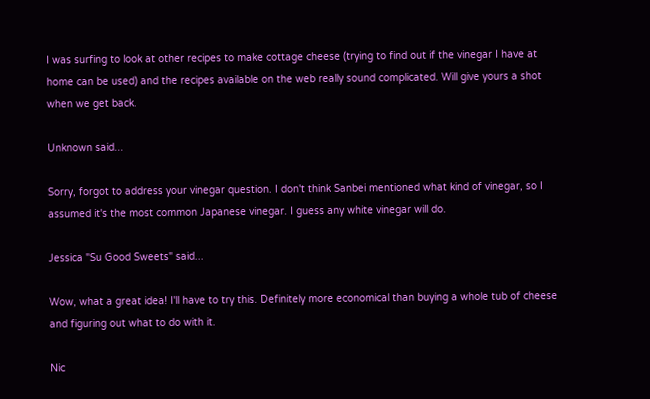I was surfing to look at other recipes to make cottage cheese (trying to find out if the vinegar I have at home can be used) and the recipes available on the web really sound complicated. Will give yours a shot when we get back.

Unknown said...

Sorry, forgot to address your vinegar question. I don't think Sanbei mentioned what kind of vinegar, so I assumed it's the most common Japanese vinegar. I guess any white vinegar will do.

Jessica "Su Good Sweets" said...

Wow, what a great idea! I'll have to try this. Definitely more economical than buying a whole tub of cheese and figuring out what to do with it.

Nic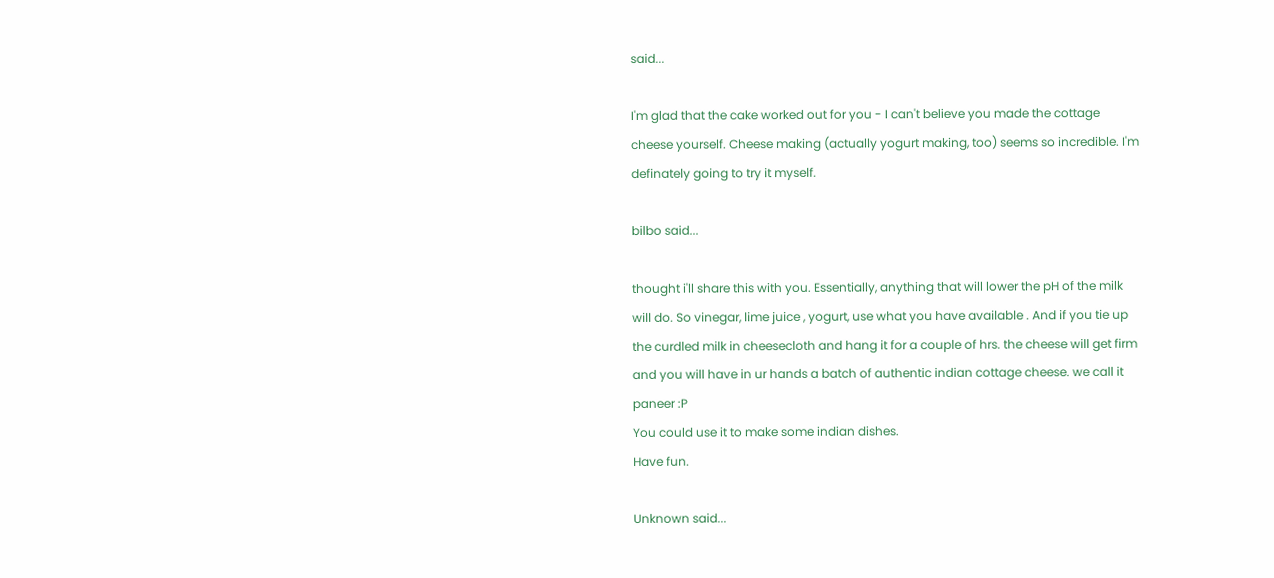said...

I'm glad that the cake worked out for you - I can't believe you made the cottage cheese yourself. Cheese making (actually yogurt making, too) seems so incredible. I'm definately going to try it myself.

bilbo said...

thought i'll share this with you. Essentially, anything that will lower the pH of the milk will do. So vinegar, lime juice , yogurt, use what you have available . And if you tie up the curdled milk in cheesecloth and hang it for a couple of hrs. the cheese will get firm and you will have in ur hands a batch of authentic indian cottage cheese. we call it paneer :P
You could use it to make some indian dishes.
Have fun.

Unknown said...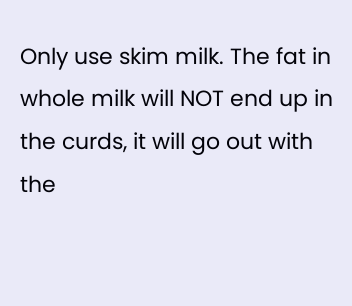Only use skim milk. The fat in whole milk will NOT end up in the curds, it will go out with the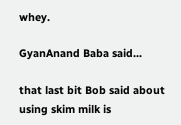whey.

GyanAnand Baba said...

that last bit Bob said about using skim milk is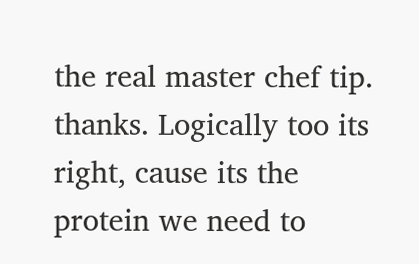the real master chef tip. thanks. Logically too its right, cause its the protein we need to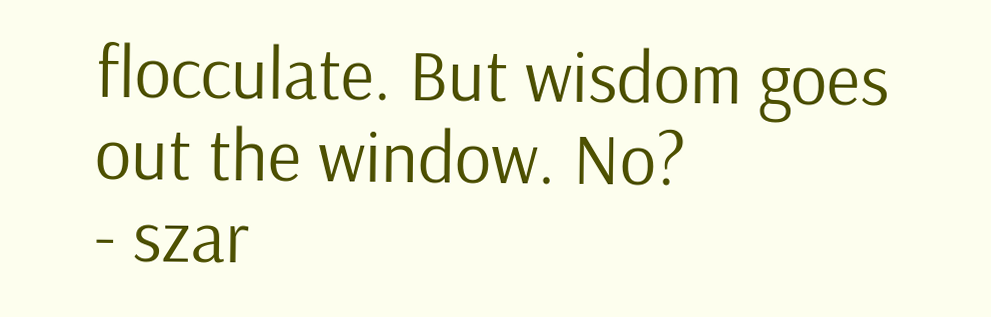flocculate. But wisdom goes out the window. No?
- szar